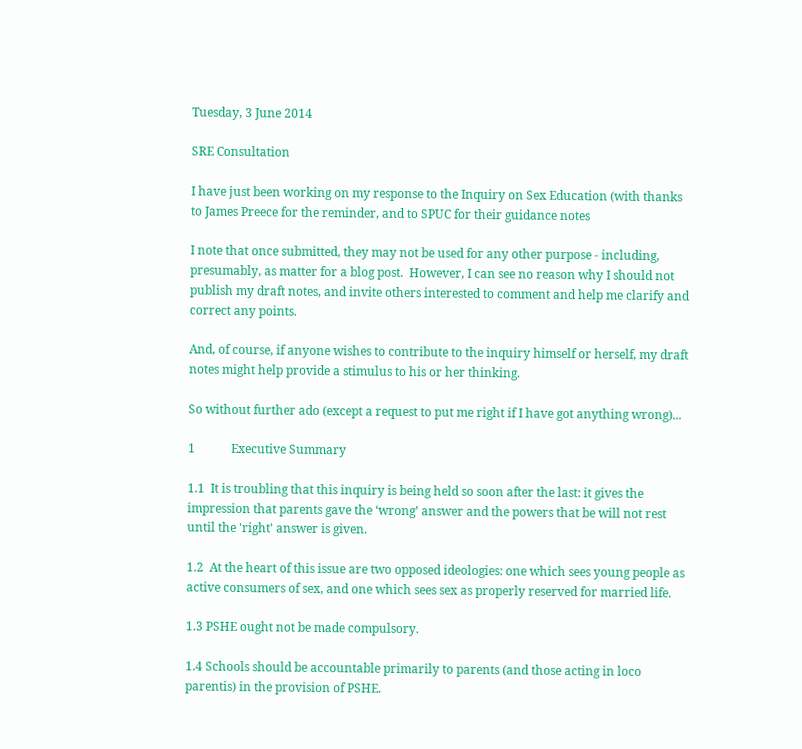Tuesday, 3 June 2014

SRE Consultation

I have just been working on my response to the Inquiry on Sex Education (with thanks to James Preece for the reminder, and to SPUC for their guidance notes

I note that once submitted, they may not be used for any other purpose - including, presumably, as matter for a blog post.  However, I can see no reason why I should not publish my draft notes, and invite others interested to comment and help me clarify and correct any points.

And, of course, if anyone wishes to contribute to the inquiry himself or herself, my draft notes might help provide a stimulus to his or her thinking.

So without further ado (except a request to put me right if I have got anything wrong)...

1            Executive Summary

1.1  It is troubling that this inquiry is being held so soon after the last: it gives the impression that parents gave the ‘wrong’ answer and the powers that be will not rest until the 'right' answer is given.

1.2  At the heart of this issue are two opposed ideologies: one which sees young people as active consumers of sex, and one which sees sex as properly reserved for married life.

1.3 PSHE ought not be made compulsory.

1.4 Schools should be accountable primarily to parents (and those acting in loco parentis) in the provision of PSHE.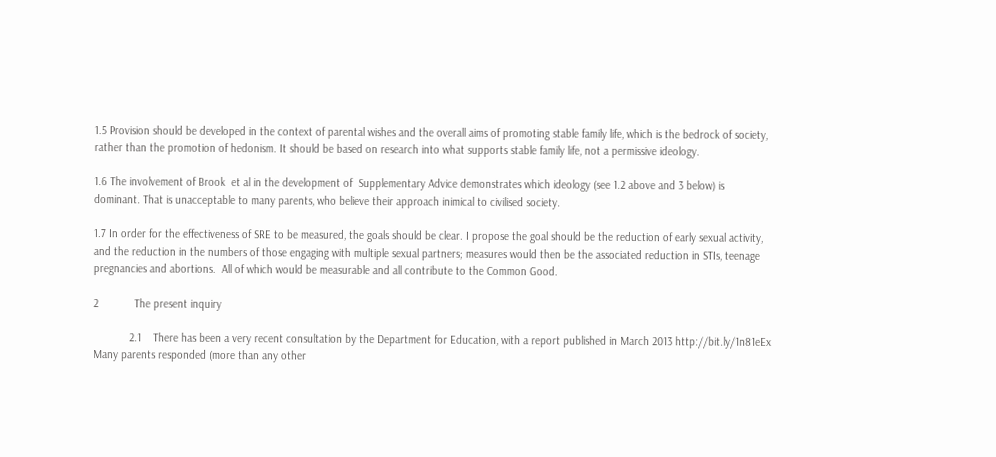1.5 Provision should be developed in the context of parental wishes and the overall aims of promoting stable family life, which is the bedrock of society, rather than the promotion of hedonism. It should be based on research into what supports stable family life, not a permissive ideology.

1.6 The involvement of Brook  et al in the development of  Supplementary Advice demonstrates which ideology (see 1.2 above and 3 below) is dominant. That is unacceptable to many parents, who believe their approach inimical to civilised society.

1.7 In order for the effectiveness of SRE to be measured, the goals should be clear. I propose the goal should be the reduction of early sexual activity, and the reduction in the numbers of those engaging with multiple sexual partners; measures would then be the associated reduction in STIs, teenage pregnancies and abortions.  All of which would be measurable and all contribute to the Common Good.

2            The present inquiry

            2.1    There has been a very recent consultation by the Department for Education, with a report published in March 2013 http://bit.ly/1n81eEx
Many parents responded (more than any other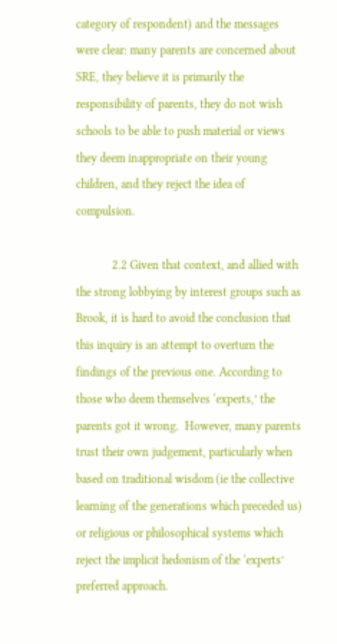category of respondent) and the messages were clear: many parents are concerned about SRE, they believe it is primarily the responsibility of parents, they do not wish schools to be able to push material or views they deem inappropriate on their young children, and they reject the idea of compulsion.

            2.2 Given that context, and allied with the strong lobbying by interest groups such as Brook, it is hard to avoid the conclusion that this inquiry is an attempt to overturn the findings of the previous one. According to those who deem themselves ‘experts,’ the parents got it wrong.  However, many parents trust their own judgement, particularly when based on traditional wisdom (ie the collective learning of the generations which preceded us) or religious or philosophical systems which reject the implicit hedonism of the ‘experts’ preferred approach.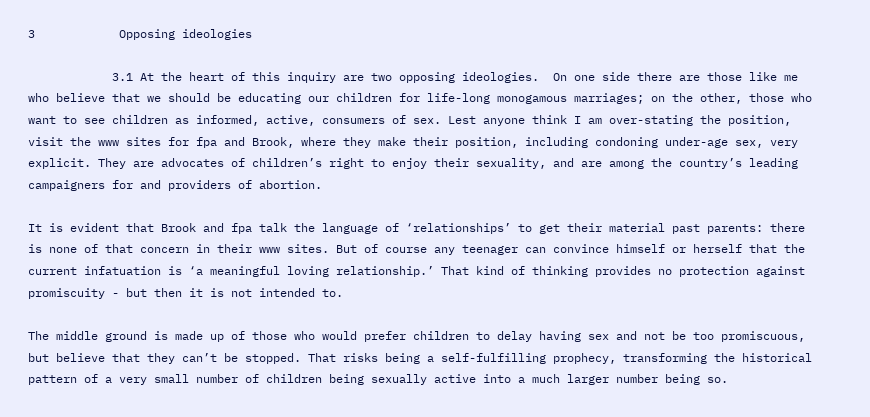3            Opposing ideologies

            3.1 At the heart of this inquiry are two opposing ideologies.  On one side there are those like me who believe that we should be educating our children for life-long monogamous marriages; on the other, those who want to see children as informed, active, consumers of sex. Lest anyone think I am over-stating the position, visit the www sites for fpa and Brook, where they make their position, including condoning under-age sex, very explicit. They are advocates of children’s right to enjoy their sexuality, and are among the country’s leading campaigners for and providers of abortion.

It is evident that Brook and fpa talk the language of ‘relationships’ to get their material past parents: there is none of that concern in their www sites. But of course any teenager can convince himself or herself that the current infatuation is ‘a meaningful loving relationship.’ That kind of thinking provides no protection against promiscuity - but then it is not intended to.

The middle ground is made up of those who would prefer children to delay having sex and not be too promiscuous, but believe that they can’t be stopped. That risks being a self-fulfilling prophecy, transforming the historical pattern of a very small number of children being sexually active into a much larger number being so.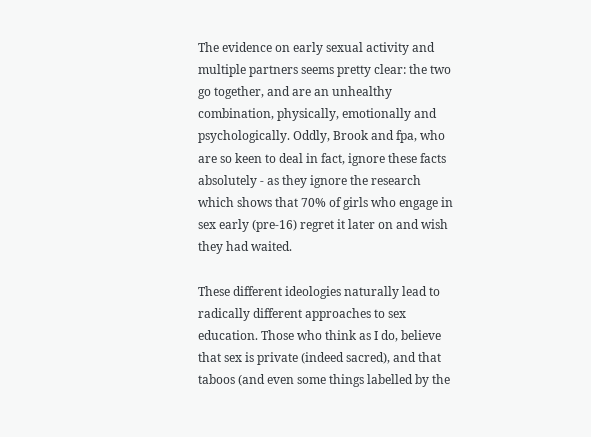The evidence on early sexual activity and multiple partners seems pretty clear: the two go together, and are an unhealthy combination, physically, emotionally and psychologically. Oddly, Brook and fpa, who are so keen to deal in fact, ignore these facts absolutely - as they ignore the research which shows that 70% of girls who engage in sex early (pre-16) regret it later on and wish they had waited.

These different ideologies naturally lead to radically different approaches to sex education. Those who think as I do, believe that sex is private (indeed sacred), and that taboos (and even some things labelled by the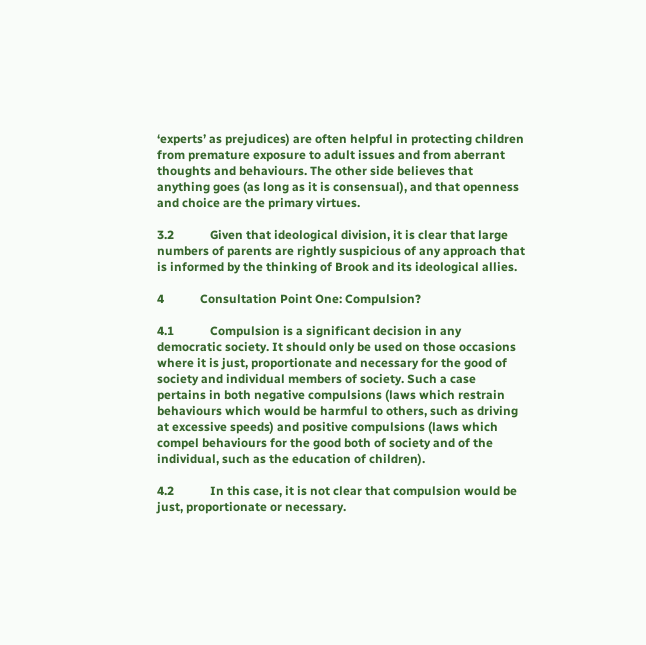‘experts’ as prejudices) are often helpful in protecting children from premature exposure to adult issues and from aberrant thoughts and behaviours. The other side believes that anything goes (as long as it is consensual), and that openness and choice are the primary virtues.

3.2            Given that ideological division, it is clear that large numbers of parents are rightly suspicious of any approach that is informed by the thinking of Brook and its ideological allies.

4            Consultation Point One: Compulsion?

4.1            Compulsion is a significant decision in any democratic society. It should only be used on those occasions where it is just, proportionate and necessary for the good of society and individual members of society. Such a case pertains in both negative compulsions (laws which restrain behaviours which would be harmful to others, such as driving at excessive speeds) and positive compulsions (laws which compel behaviours for the good both of society and of the individual, such as the education of children).

4.2            In this case, it is not clear that compulsion would be just, proportionate or necessary.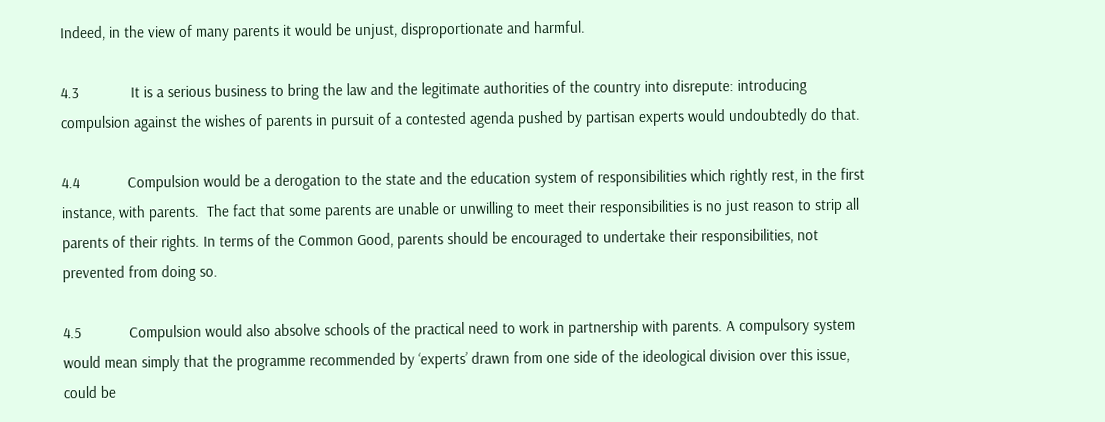Indeed, in the view of many parents it would be unjust, disproportionate and harmful.

4.3             It is a serious business to bring the law and the legitimate authorities of the country into disrepute: introducing compulsion against the wishes of parents in pursuit of a contested agenda pushed by partisan experts would undoubtedly do that.

4.4            Compulsion would be a derogation to the state and the education system of responsibilities which rightly rest, in the first instance, with parents.  The fact that some parents are unable or unwilling to meet their responsibilities is no just reason to strip all parents of their rights. In terms of the Common Good, parents should be encouraged to undertake their responsibilities, not prevented from doing so.

4.5            Compulsion would also absolve schools of the practical need to work in partnership with parents. A compulsory system would mean simply that the programme recommended by ‘experts’ drawn from one side of the ideological division over this issue, could be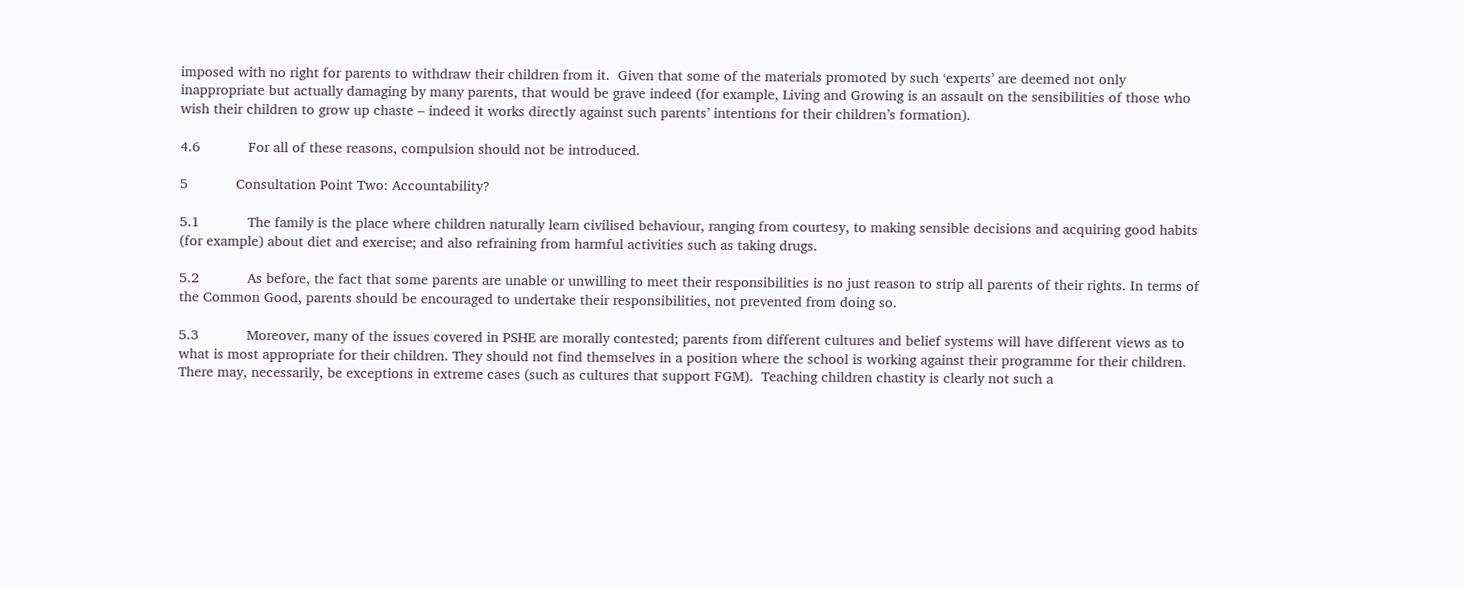imposed with no right for parents to withdraw their children from it.  Given that some of the materials promoted by such ‘experts’ are deemed not only inappropriate but actually damaging by many parents, that would be grave indeed (for example, Living and Growing is an assault on the sensibilities of those who wish their children to grow up chaste – indeed it works directly against such parents’ intentions for their children’s formation).

4.6            For all of these reasons, compulsion should not be introduced.

5            Consultation Point Two: Accountability?

5.1            The family is the place where children naturally learn civilised behaviour, ranging from courtesy, to making sensible decisions and acquiring good habits (for example) about diet and exercise; and also refraining from harmful activities such as taking drugs.

5.2            As before, the fact that some parents are unable or unwilling to meet their responsibilities is no just reason to strip all parents of their rights. In terms of the Common Good, parents should be encouraged to undertake their responsibilities, not prevented from doing so.

5.3            Moreover, many of the issues covered in PSHE are morally contested; parents from different cultures and belief systems will have different views as to what is most appropriate for their children. They should not find themselves in a position where the school is working against their programme for their children. There may, necessarily, be exceptions in extreme cases (such as cultures that support FGM).  Teaching children chastity is clearly not such a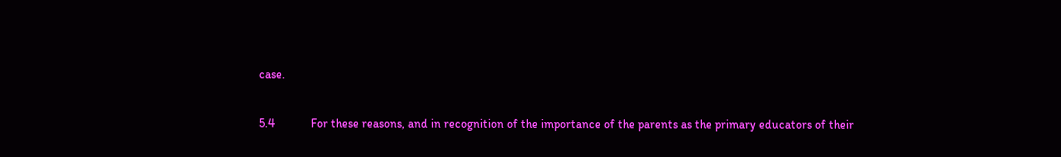case.

5.4            For these reasons, and in recognition of the importance of the parents as the primary educators of their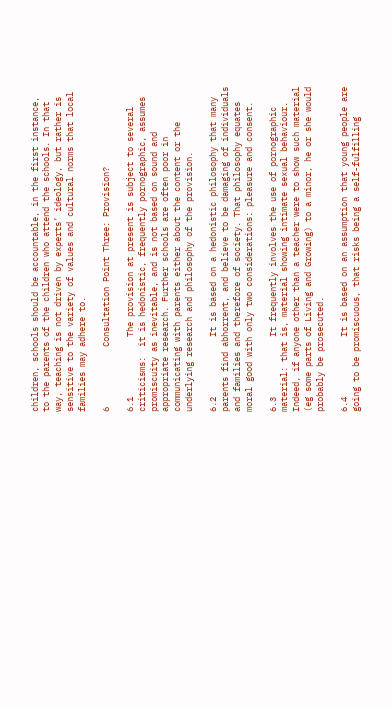children, schools should be accountable, in the first instance, to the parents of the children who attend the schools. In that way, teaching is not driven by experts’ ideology, but rather is sensitive to the variety of values and cultural norms that local families may adhere to.

6            Consultation Point Three: Provision?

6.1            The provision at present is subject to several criticisms:  it is hedonistic, frequently pornographic, assumes promiscuity as inevitable, and is not based on sound and appropriate research. Further schools are often poor in communicating with parents either about the content or the underlying research and philosophy of the provision.

6.2            It is based on a hedonistic philosophy that many parents find abhorrent, and believe to be damaging of individuals and families and therefore of society. That philosophy equates moral good with only two considerations: pleasure and consent.

6.3            It frequently involves the use of pornographic material: that is, material showing intimate sexual behaviour. Indeed, if anyone other than a teacher were to show such material (eg some parts of Living and Growing) to a minor, he or she would probably be prosecuted.

6.4            It is based on an assumption that young people are going to be promiscuous, that risks being a self-fulfilling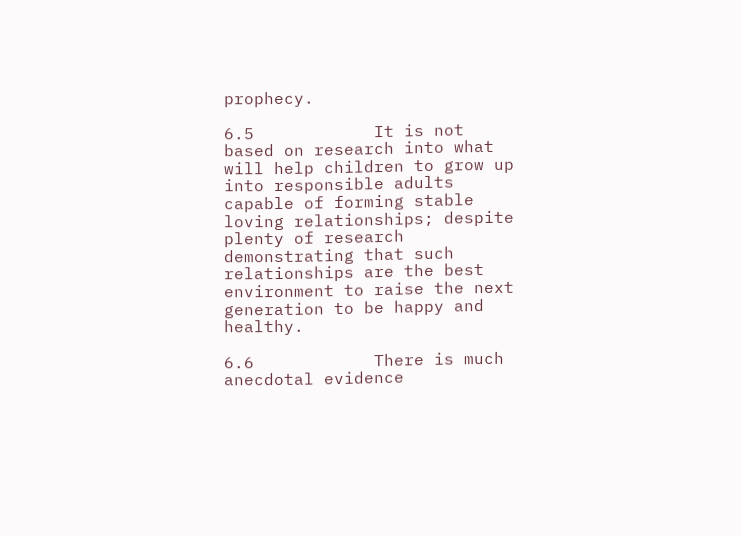prophecy.

6.5            It is not based on research into what will help children to grow up into responsible adults capable of forming stable loving relationships; despite plenty of research demonstrating that such relationships are the best environment to raise the next generation to be happy and healthy.

6.6            There is much anecdotal evidence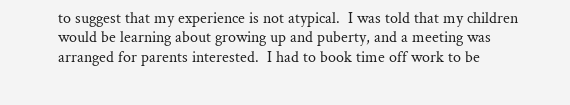to suggest that my experience is not atypical.  I was told that my children would be learning about growing up and puberty, and a meeting was arranged for parents interested.  I had to book time off work to be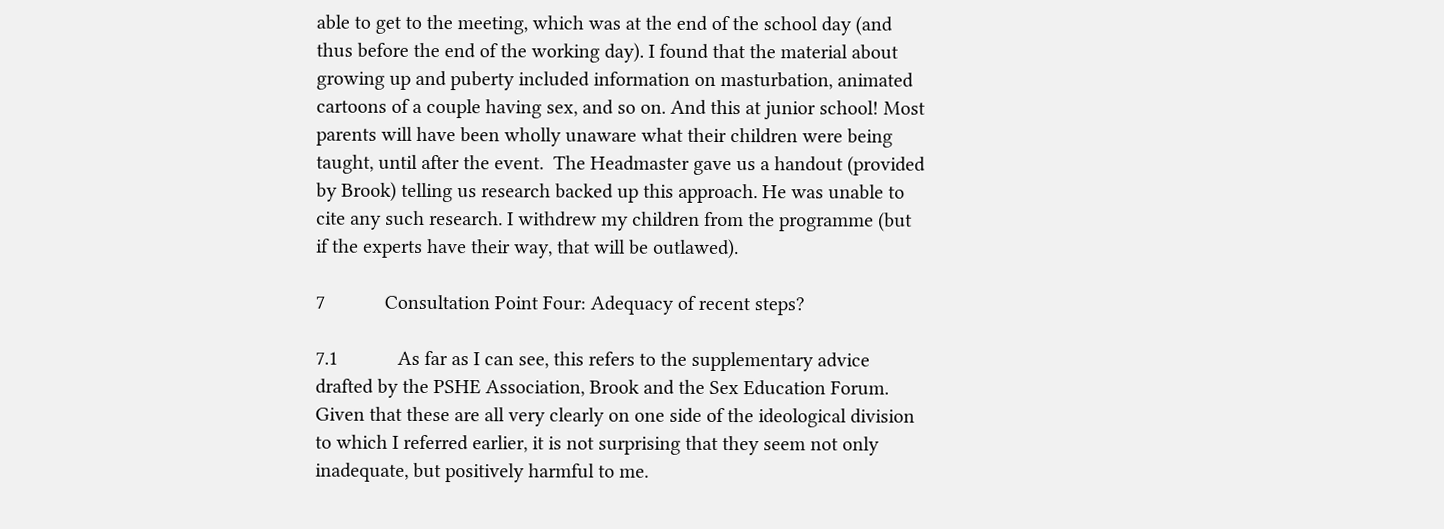able to get to the meeting, which was at the end of the school day (and thus before the end of the working day). I found that the material about growing up and puberty included information on masturbation, animated cartoons of a couple having sex, and so on. And this at junior school! Most parents will have been wholly unaware what their children were being taught, until after the event.  The Headmaster gave us a handout (provided by Brook) telling us research backed up this approach. He was unable to cite any such research. I withdrew my children from the programme (but if the experts have their way, that will be outlawed).

7            Consultation Point Four: Adequacy of recent steps?

7.1            As far as I can see, this refers to the supplementary advice drafted by the PSHE Association, Brook and the Sex Education Forum. Given that these are all very clearly on one side of the ideological division to which I referred earlier, it is not surprising that they seem not only inadequate, but positively harmful to me.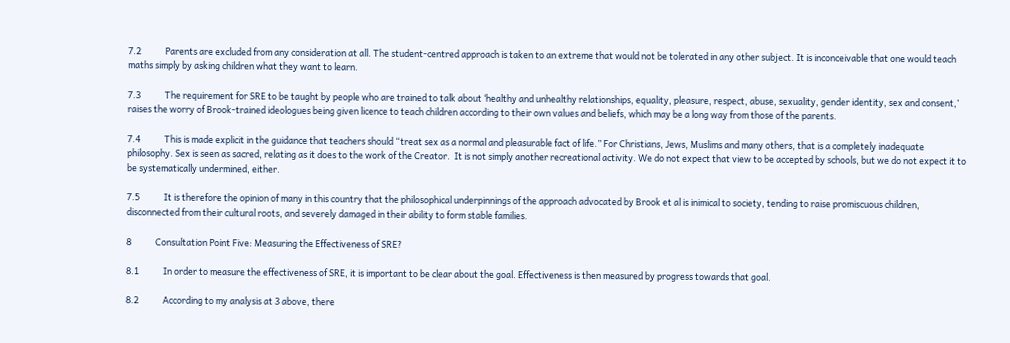7.2            Parents are excluded from any consideration at all. The student-centred approach is taken to an extreme that would not be tolerated in any other subject. It is inconceivable that one would teach maths simply by asking children what they want to learn.

7.3            The requirement for SRE to be taught by people who are trained to talk about ‘healthy and unhealthy relationships, equality, pleasure, respect, abuse, sexuality, gender identity, sex and consent,’ raises the worry of Brook-trained ideologues being given licence to teach children according to their own values and beliefs, which may be a long way from those of the parents.

7.4            This is made explicit in the guidance that teachers should “treat sex as a normal and pleasurable fact of life.” For Christians, Jews, Muslims and many others, that is a completely inadequate philosophy. Sex is seen as sacred, relating as it does to the work of the Creator.  It is not simply another recreational activity. We do not expect that view to be accepted by schools, but we do not expect it to be systematically undermined, either.

7.5            It is therefore the opinion of many in this country that the philosophical underpinnings of the approach advocated by Brook et al is inimical to society, tending to raise promiscuous children, disconnected from their cultural roots, and severely damaged in their ability to form stable families.

8            Consultation Point Five: Measuring the Effectiveness of SRE?

8.1            In order to measure the effectiveness of SRE, it is important to be clear about the goal. Effectiveness is then measured by progress towards that goal.

8.2            According to my analysis at 3 above, there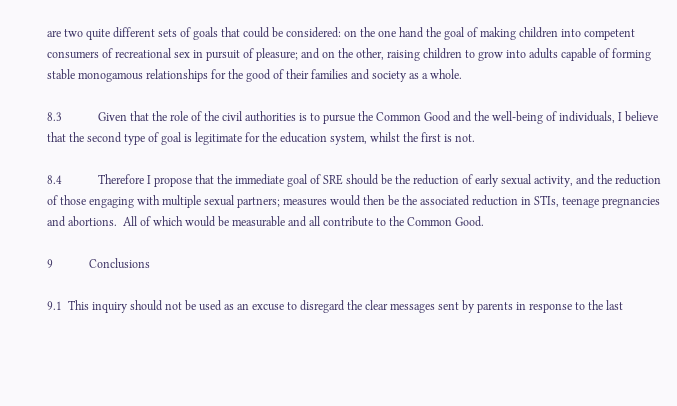are two quite different sets of goals that could be considered: on the one hand the goal of making children into competent consumers of recreational sex in pursuit of pleasure; and on the other, raising children to grow into adults capable of forming stable monogamous relationships for the good of their families and society as a whole.

8.3            Given that the role of the civil authorities is to pursue the Common Good and the well-being of individuals, I believe that the second type of goal is legitimate for the education system, whilst the first is not.

8.4            Therefore I propose that the immediate goal of SRE should be the reduction of early sexual activity, and the reduction of those engaging with multiple sexual partners; measures would then be the associated reduction in STIs, teenage pregnancies and abortions.  All of which would be measurable and all contribute to the Common Good.

9            Conclusions

9.1  This inquiry should not be used as an excuse to disregard the clear messages sent by parents in response to the last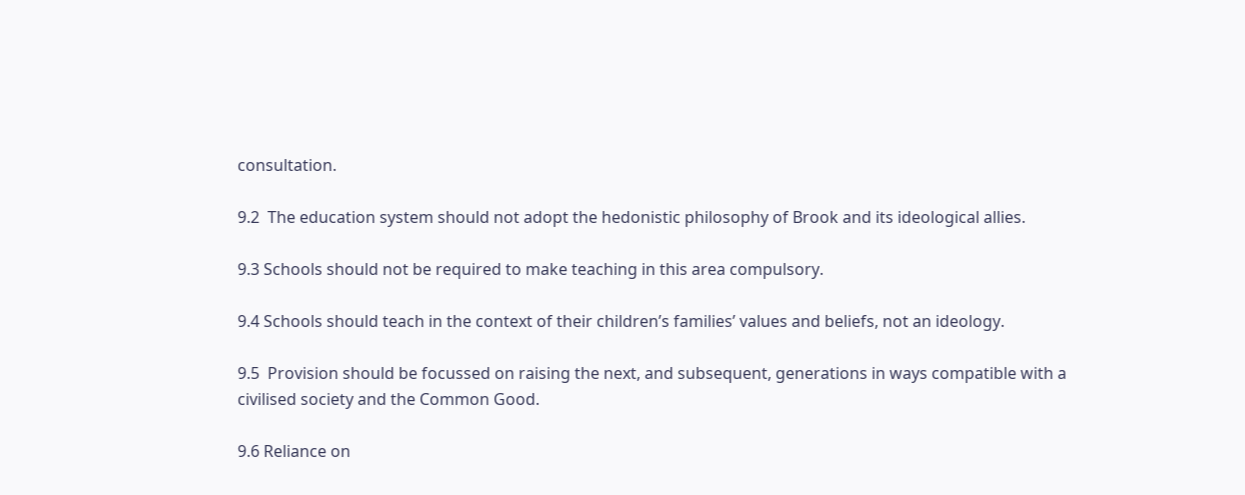consultation.

9.2  The education system should not adopt the hedonistic philosophy of Brook and its ideological allies.

9.3 Schools should not be required to make teaching in this area compulsory.

9.4 Schools should teach in the context of their children’s families’ values and beliefs, not an ideology.

9.5  Provision should be focussed on raising the next, and subsequent, generations in ways compatible with a civilised society and the Common Good.

9.6 Reliance on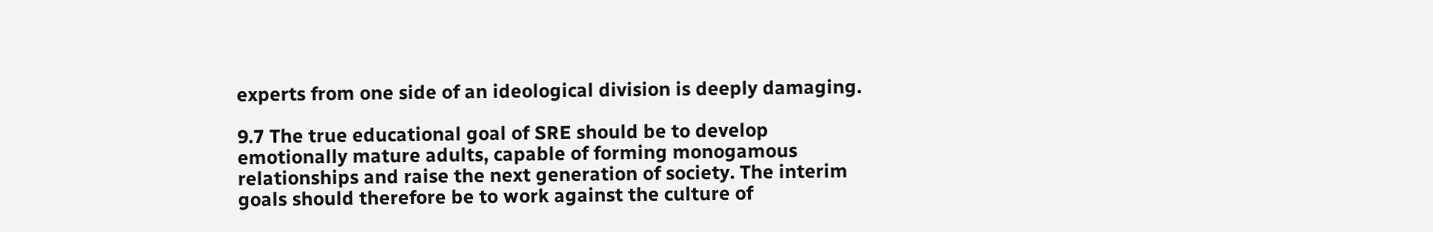experts from one side of an ideological division is deeply damaging.

9.7 The true educational goal of SRE should be to develop emotionally mature adults, capable of forming monogamous relationships and raise the next generation of society. The interim goals should therefore be to work against the culture of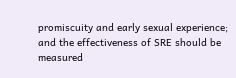promiscuity and early sexual experience; and the effectiveness of SRE should be measured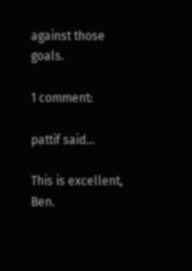against those goals.

1 comment:

pattif said...

This is excellent, Ben.